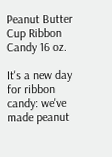Peanut Butter Cup Ribbon Candy 16 oz.

It's a new day for ribbon candy: we've made peanut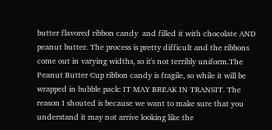butter flavored ribbon candy  and filled it with chocolate AND peanut butter. The process is pretty difficult and the ribbons come out in varying widths, so it's not terribly uniform.The Peanut Butter Cup ribbon candy is fragile, so while it will be wrapped in bubble pack: IT MAY BREAK IN TRANSIT. The reason I shouted is because we want to make sure that you understand it may not arrive looking like the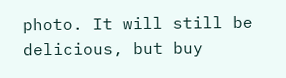photo. It will still be delicious, but buy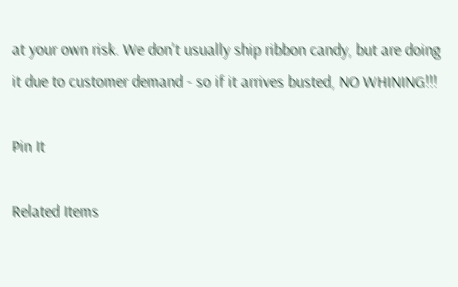at your own risk. We don't usually ship ribbon candy, but are doing it due to customer demand - so if it arrives busted, NO WHINING!!!

Pin It

Related Items